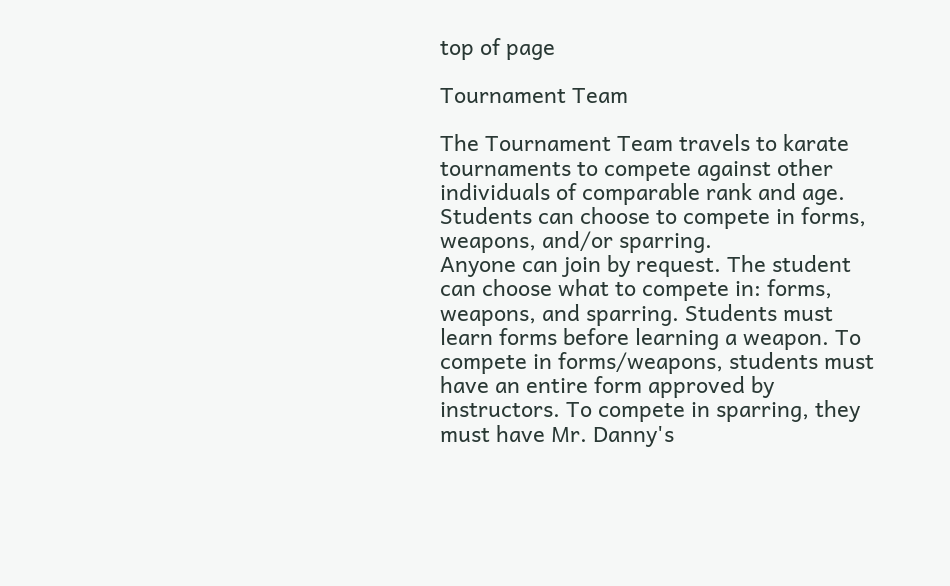top of page

Tournament Team

The Tournament Team travels to karate tournaments to compete against other individuals of comparable rank and age. Students can choose to compete in forms, weapons, and/or sparring.
Anyone can join by request. The student can choose what to compete in: forms, weapons, and sparring. Students must learn forms before learning a weapon. To compete in forms/weapons, students must have an entire form approved by instructors. To compete in sparring, they must have Mr. Danny's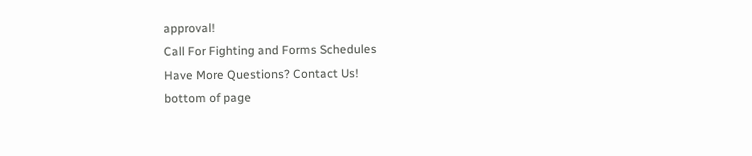approval!
Call For Fighting and Forms Schedules
Have More Questions? Contact Us!
bottom of page